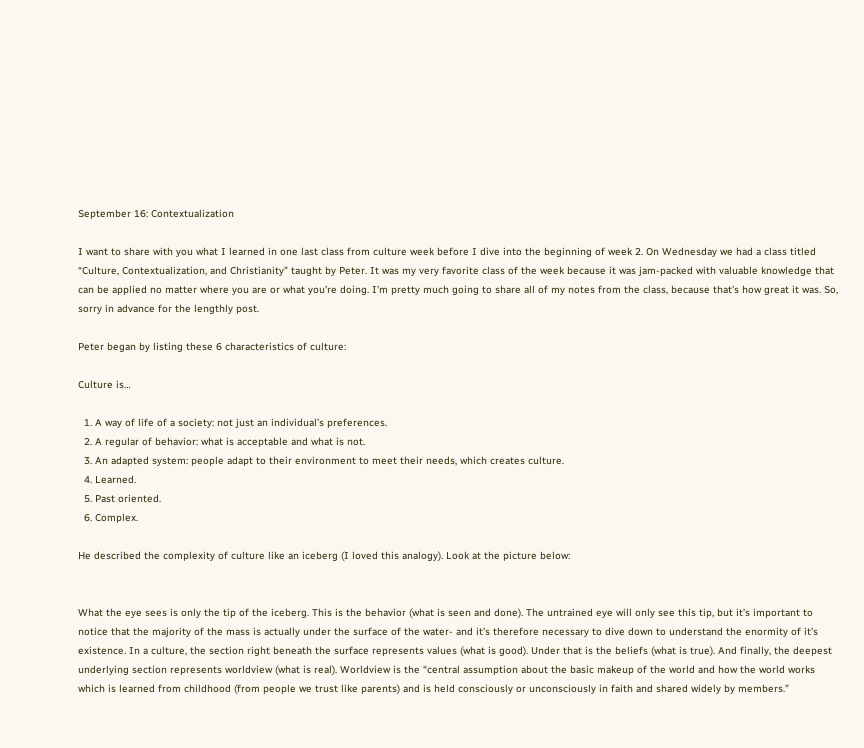September 16: Contextualization

I want to share with you what I learned in one last class from culture week before I dive into the beginning of week 2. On Wednesday we had a class titled “Culture, Contextualization, and Christianity” taught by Peter. It was my very favorite class of the week because it was jam-packed with valuable knowledge that can be applied no matter where you are or what you’re doing. I’m pretty much going to share all of my notes from the class, because that’s how great it was. So, sorry in advance for the lengthly post.

Peter began by listing these 6 characteristics of culture:

Culture is…

  1. A way of life of a society: not just an individual’s preferences.
  2. A regular of behavior: what is acceptable and what is not.
  3. An adapted system: people adapt to their environment to meet their needs, which creates culture.
  4. Learned.
  5. Past oriented.
  6. Complex.

He described the complexity of culture like an iceberg (I loved this analogy). Look at the picture below:


What the eye sees is only the tip of the iceberg. This is the behavior (what is seen and done). The untrained eye will only see this tip, but it’s important to notice that the majority of the mass is actually under the surface of the water- and it’s therefore necessary to dive down to understand the enormity of it’s existence. In a culture, the section right beneath the surface represents values (what is good). Under that is the beliefs (what is true). And finally, the deepest underlying section represents worldview (what is real). Worldview is the “central assumption about the basic makeup of the world and how the world works which is learned from childhood (from people we trust like parents) and is held consciously or unconsciously in faith and shared widely by members.”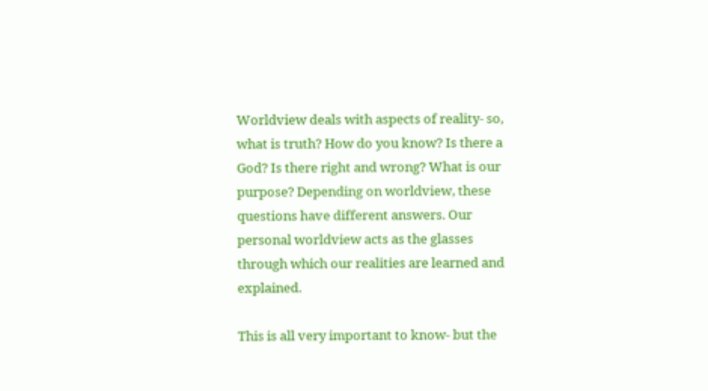Worldview deals with aspects of reality- so, what is truth? How do you know? Is there a God? Is there right and wrong? What is our purpose? Depending on worldview, these questions have different answers. Our personal worldview acts as the glasses through which our realities are learned and explained.

This is all very important to know- but the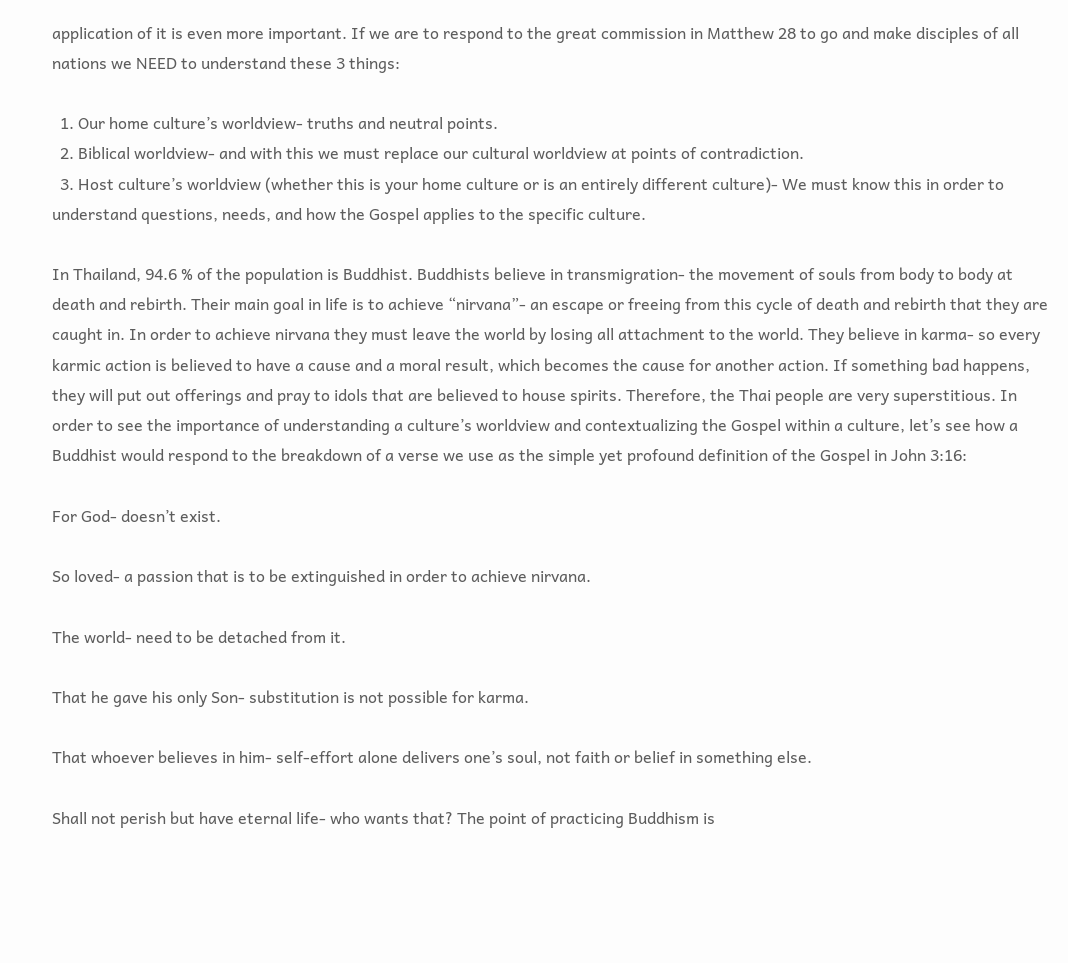application of it is even more important. If we are to respond to the great commission in Matthew 28 to go and make disciples of all nations we NEED to understand these 3 things:

  1. Our home culture’s worldview- truths and neutral points.
  2. Biblical worldview- and with this we must replace our cultural worldview at points of contradiction.
  3. Host culture’s worldview (whether this is your home culture or is an entirely different culture)- We must know this in order to understand questions, needs, and how the Gospel applies to the specific culture.

In Thailand, 94.6 % of the population is Buddhist. Buddhists believe in transmigration- the movement of souls from body to body at death and rebirth. Their main goal in life is to achieve “nirvana”- an escape or freeing from this cycle of death and rebirth that they are caught in. In order to achieve nirvana they must leave the world by losing all attachment to the world. They believe in karma- so every karmic action is believed to have a cause and a moral result, which becomes the cause for another action. If something bad happens, they will put out offerings and pray to idols that are believed to house spirits. Therefore, the Thai people are very superstitious. In order to see the importance of understanding a culture’s worldview and contextualizing the Gospel within a culture, let’s see how a Buddhist would respond to the breakdown of a verse we use as the simple yet profound definition of the Gospel in John 3:16:

For God- doesn’t exist.

So loved- a passion that is to be extinguished in order to achieve nirvana.

The world- need to be detached from it.

That he gave his only Son- substitution is not possible for karma.

That whoever believes in him- self-effort alone delivers one’s soul, not faith or belief in something else.

Shall not perish but have eternal life- who wants that? The point of practicing Buddhism is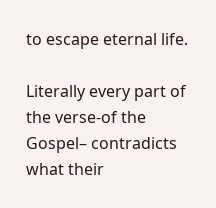to escape eternal life.

Literally every part of the verse-of the Gospel– contradicts what their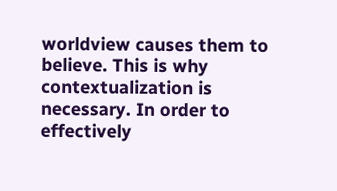worldview causes them to believe. This is why contextualization is necessary. In order to effectively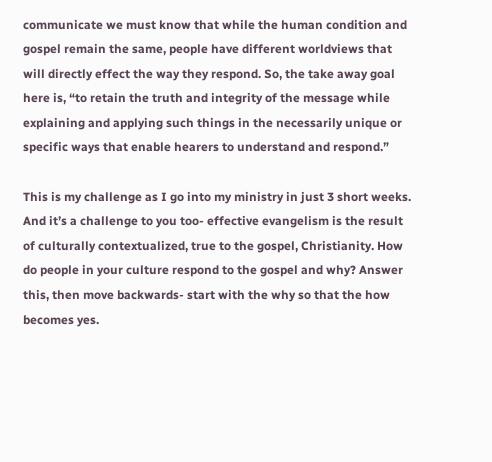communicate we must know that while the human condition and gospel remain the same, people have different worldviews that will directly effect the way they respond. So, the take away goal here is, “to retain the truth and integrity of the message while explaining and applying such things in the necessarily unique or specific ways that enable hearers to understand and respond.”

This is my challenge as I go into my ministry in just 3 short weeks. And it’s a challenge to you too- effective evangelism is the result of culturally contextualized, true to the gospel, Christianity. How do people in your culture respond to the gospel and why? Answer this, then move backwards- start with the why so that the how becomes yes.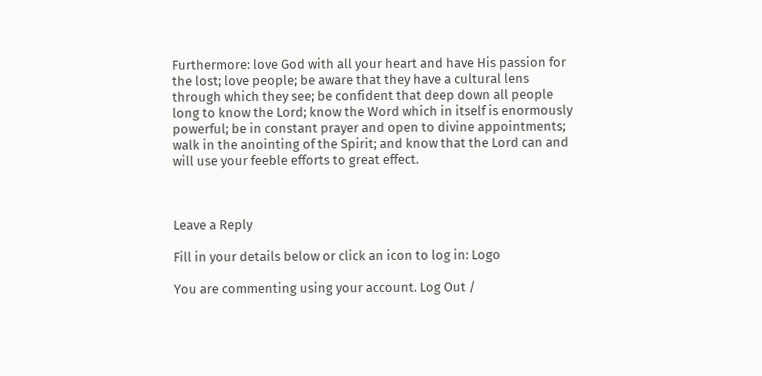Furthermore: love God with all your heart and have His passion for the lost; love people; be aware that they have a cultural lens through which they see; be confident that deep down all people long to know the Lord; know the Word which in itself is enormously powerful; be in constant prayer and open to divine appointments; walk in the anointing of the Spirit; and know that the Lord can and will use your feeble efforts to great effect.



Leave a Reply

Fill in your details below or click an icon to log in: Logo

You are commenting using your account. Log Out /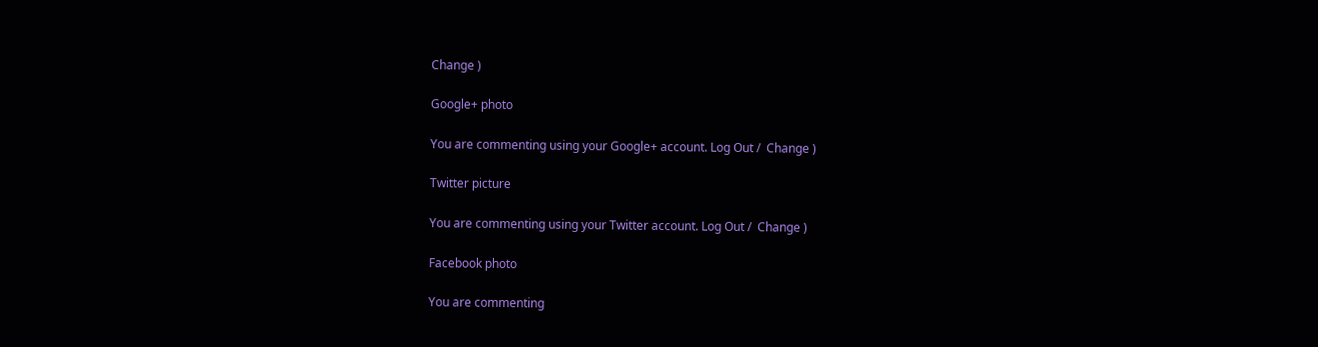Change )

Google+ photo

You are commenting using your Google+ account. Log Out /  Change )

Twitter picture

You are commenting using your Twitter account. Log Out /  Change )

Facebook photo

You are commenting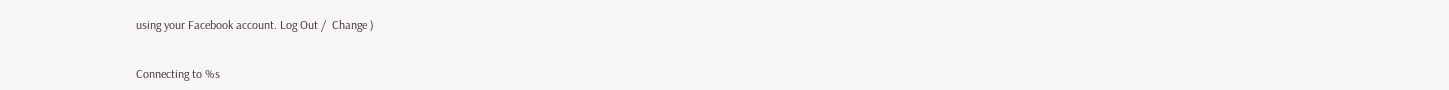using your Facebook account. Log Out /  Change )


Connecting to %s